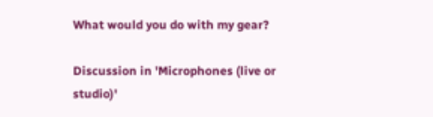What would you do with my gear?

Discussion in 'Microphones (live or studio)'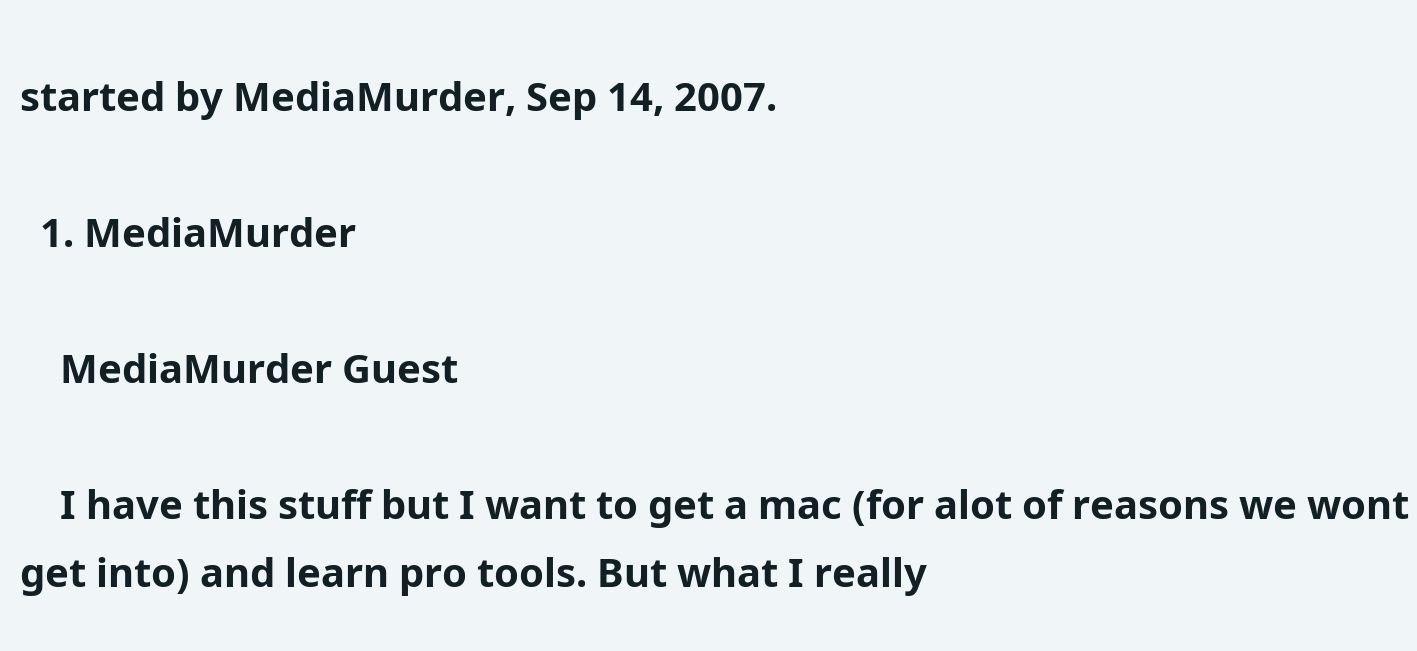started by MediaMurder, Sep 14, 2007.

  1. MediaMurder

    MediaMurder Guest

    I have this stuff but I want to get a mac (for alot of reasons we wont get into) and learn pro tools. But what I really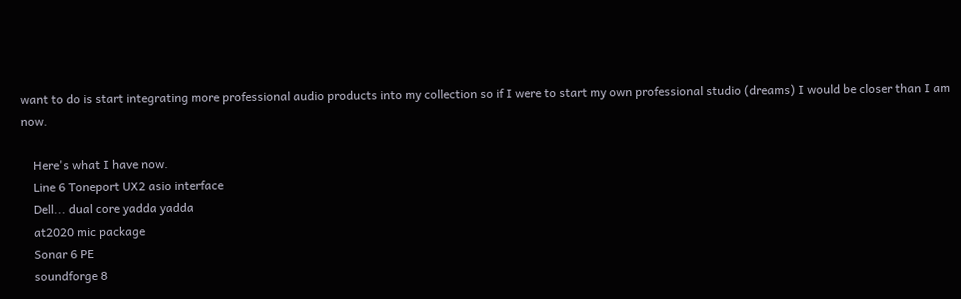want to do is start integrating more professional audio products into my collection so if I were to start my own professional studio (dreams) I would be closer than I am now.

    Here's what I have now.
    Line 6 Toneport UX2 asio interface
    Dell... dual core yadda yadda
    at2020 mic package
    Sonar 6 PE
    soundforge 8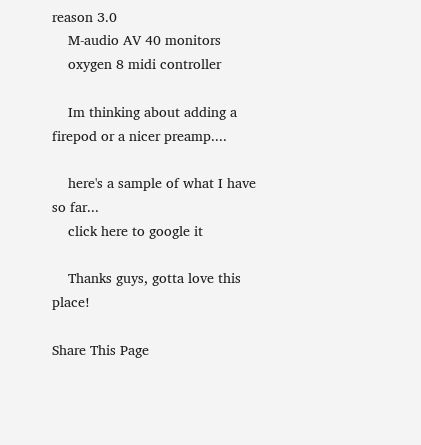reason 3.0
    M-audio AV 40 monitors
    oxygen 8 midi controller

    Im thinking about adding a firepod or a nicer preamp....

    here's a sample of what I have so far...
    click here to google it

    Thanks guys, gotta love this place!

Share This Page